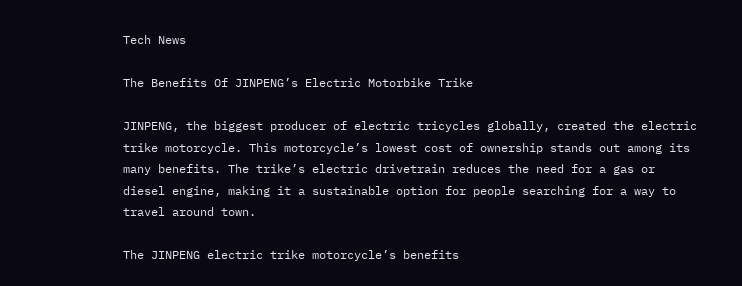Tech News

The Benefits Of JINPENG’s Electric Motorbike Trike

JINPENG, the biggest producer of electric tricycles globally, created the electric trike motorcycle. This motorcycle’s lowest cost of ownership stands out among its many benefits. The trike’s electric drivetrain reduces the need for a gas or diesel engine, making it a sustainable option for people searching for a way to travel around town.

The JINPENG electric trike motorcycle’s benefits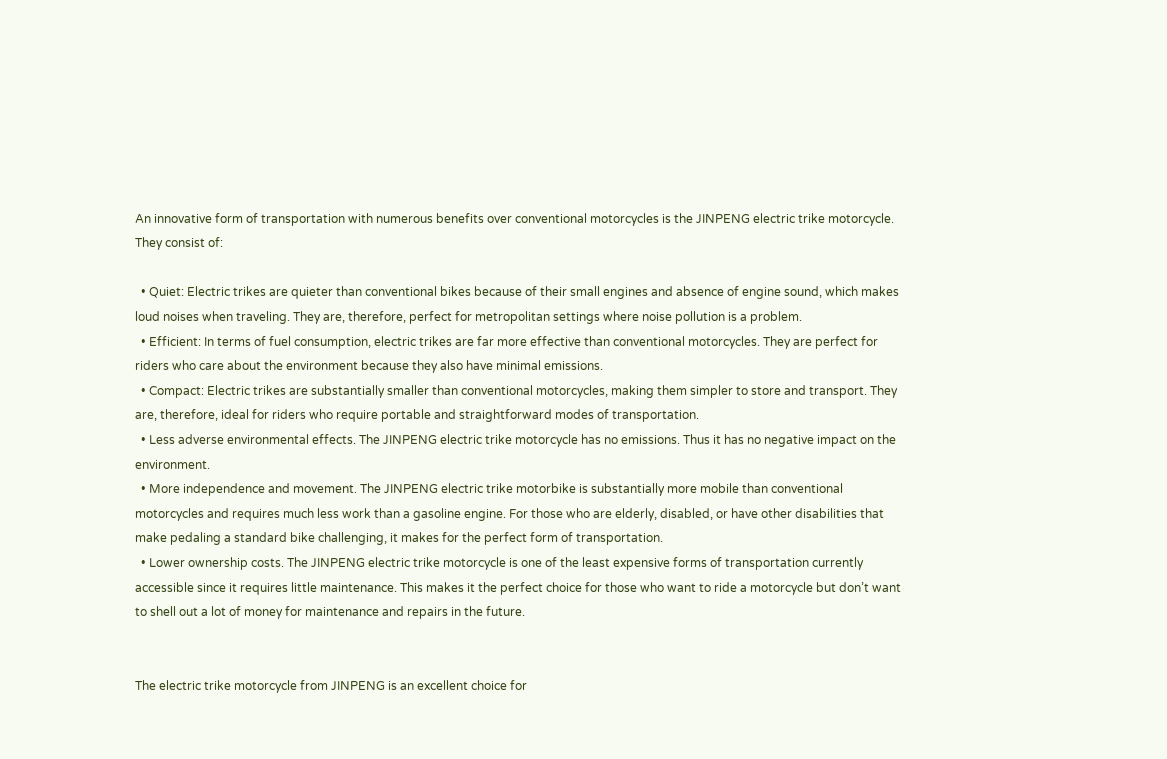An innovative form of transportation with numerous benefits over conventional motorcycles is the JINPENG electric trike motorcycle. They consist of:

  • Quiet: Electric trikes are quieter than conventional bikes because of their small engines and absence of engine sound, which makes loud noises when traveling. They are, therefore, perfect for metropolitan settings where noise pollution is a problem.
  • Efficient: In terms of fuel consumption, electric trikes are far more effective than conventional motorcycles. They are perfect for riders who care about the environment because they also have minimal emissions.
  • Compact: Electric trikes are substantially smaller than conventional motorcycles, making them simpler to store and transport. They are, therefore, ideal for riders who require portable and straightforward modes of transportation.
  • Less adverse environmental effects. The JINPENG electric trike motorcycle has no emissions. Thus it has no negative impact on the environment.
  • More independence and movement. The JINPENG electric trike motorbike is substantially more mobile than conventional motorcycles and requires much less work than a gasoline engine. For those who are elderly, disabled, or have other disabilities that make pedaling a standard bike challenging, it makes for the perfect form of transportation.
  • Lower ownership costs. The JINPENG electric trike motorcycle is one of the least expensive forms of transportation currently accessible since it requires little maintenance. This makes it the perfect choice for those who want to ride a motorcycle but don’t want to shell out a lot of money for maintenance and repairs in the future.


The electric trike motorcycle from JINPENG is an excellent choice for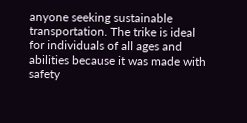anyone seeking sustainable transportation. The trike is ideal for individuals of all ages and abilities because it was made with safety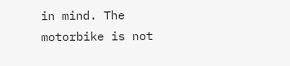in mind. The motorbike is not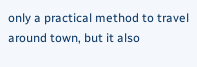only a practical method to travel around town, but it also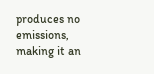produces no emissions, making it an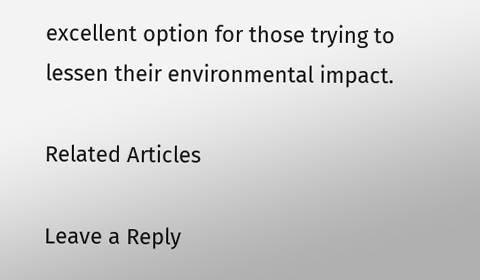excellent option for those trying to lessen their environmental impact.

Related Articles

Leave a Reply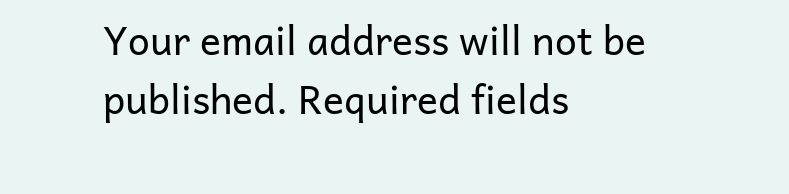Your email address will not be published. Required fields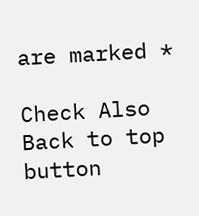are marked *

Check Also
Back to top button